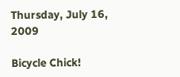Thursday, July 16, 2009

Bicycle Chick!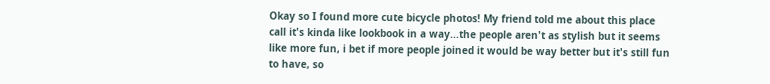Okay so I found more cute bicycle photos! My friend told me about this place call it's kinda like lookbook in a way...the people aren't as stylish but it seems like more fun, i bet if more people joined it would be way better but it's still fun to have, so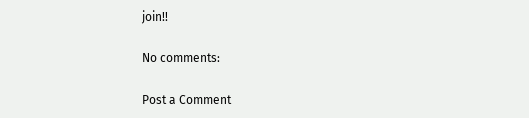join!!

No comments:

Post a Comment